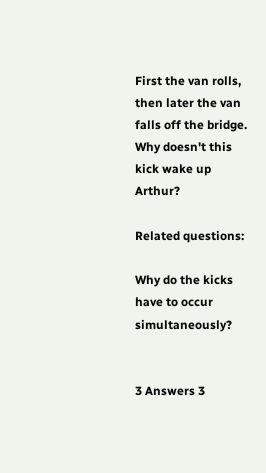First the van rolls, then later the van falls off the bridge. Why doesn't this kick wake up Arthur?

Related questions:

Why do the kicks have to occur simultaneously?


3 Answers 3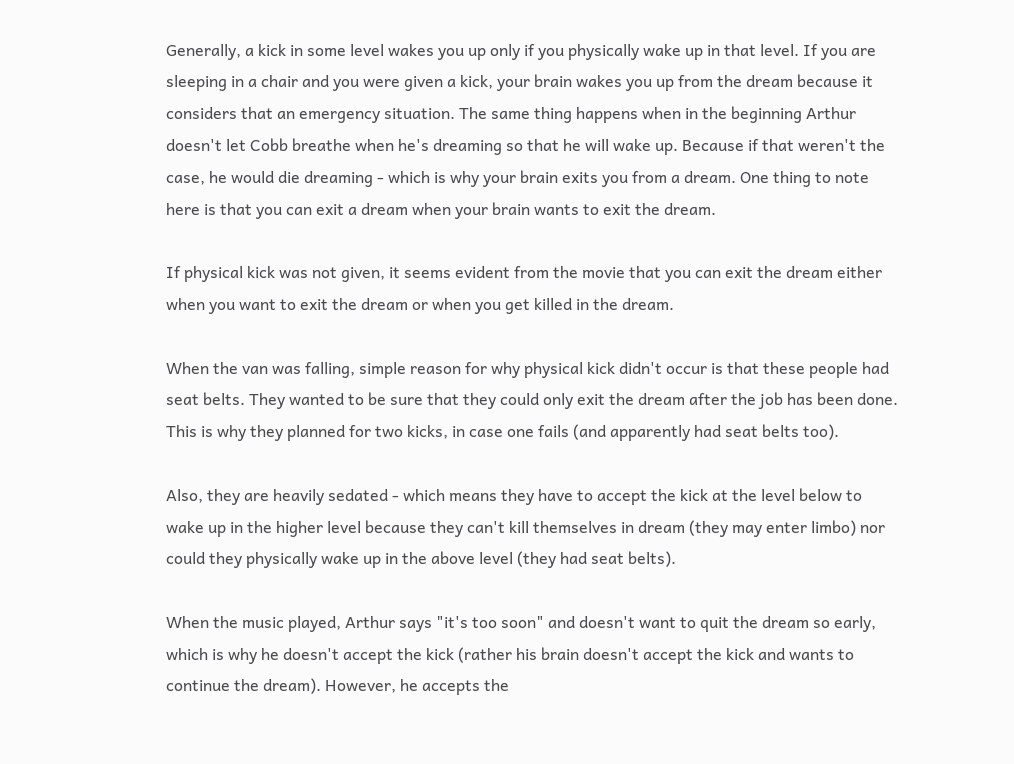Generally, a kick in some level wakes you up only if you physically wake up in that level. If you are sleeping in a chair and you were given a kick, your brain wakes you up from the dream because it considers that an emergency situation. The same thing happens when in the beginning Arthur doesn't let Cobb breathe when he's dreaming so that he will wake up. Because if that weren't the case, he would die dreaming - which is why your brain exits you from a dream. One thing to note here is that you can exit a dream when your brain wants to exit the dream.

If physical kick was not given, it seems evident from the movie that you can exit the dream either when you want to exit the dream or when you get killed in the dream.

When the van was falling, simple reason for why physical kick didn't occur is that these people had seat belts. They wanted to be sure that they could only exit the dream after the job has been done. This is why they planned for two kicks, in case one fails (and apparently had seat belts too).

Also, they are heavily sedated - which means they have to accept the kick at the level below to wake up in the higher level because they can't kill themselves in dream (they may enter limbo) nor could they physically wake up in the above level (they had seat belts).

When the music played, Arthur says "it's too soon" and doesn't want to quit the dream so early, which is why he doesn't accept the kick (rather his brain doesn't accept the kick and wants to continue the dream). However, he accepts the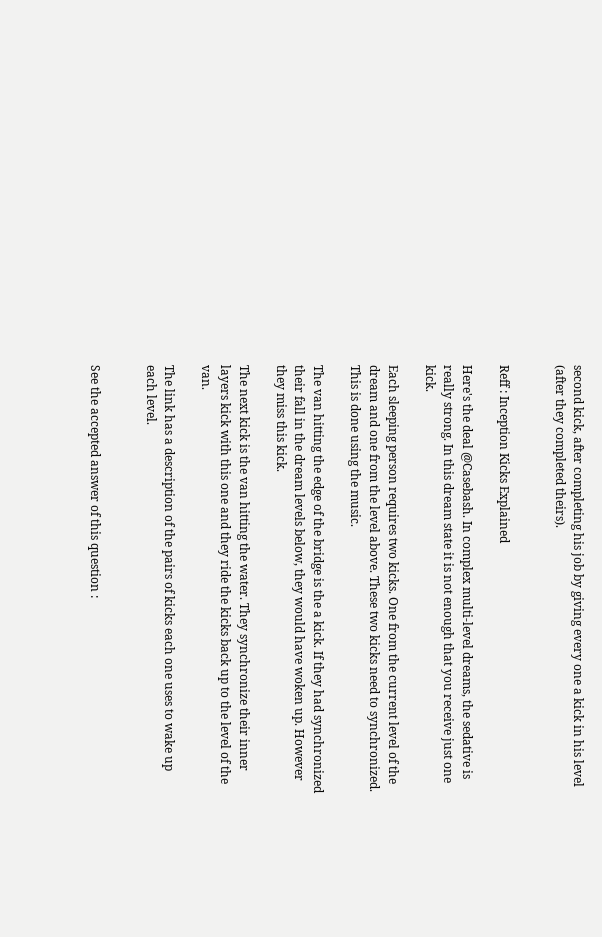second kick, after completing his job by giving every one a kick in his level (after they completed theirs).


Reff : Inception Kicks Explained

Here's the deal @Casebash. In complex multi-level dreams, the sedative is really strong. In this dream state it is not enough that you receive just one kick.

Each sleeping person requires two kicks. One from the current level of the dream and one from the level above. These two kicks need to synchronized. This is done using the music.

The van hitting the edge of the bridge is the a kick. If they had synchronized their fall in the dream levels below, they would have woken up. However they miss this kick.

The next kick is the van hitting the water. They synchronize their inner layers kick with this one and they ride the kicks back up to the level of the van.

The link has a description of the pairs of kicks each one uses to wake up each level.


See the accepted answer of this question :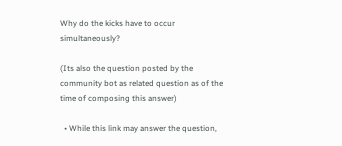Why do the kicks have to occur simultaneously?

(Its also the question posted by the community bot as related question as of the time of composing this answer)

  • While this link may answer the question,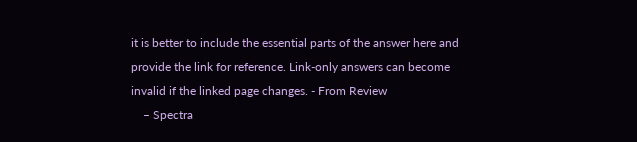it is better to include the essential parts of the answer here and provide the link for reference. Link-only answers can become invalid if the linked page changes. - From Review
    – Spectra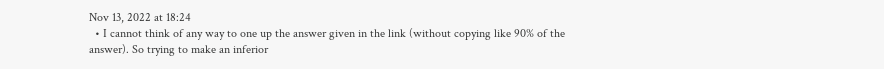Nov 13, 2022 at 18:24
  • I cannot think of any way to one up the answer given in the link (without copying like 90% of the answer). So trying to make an inferior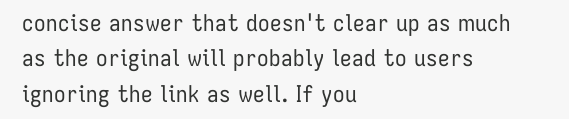concise answer that doesn't clear up as much as the original will probably lead to users ignoring the link as well. If you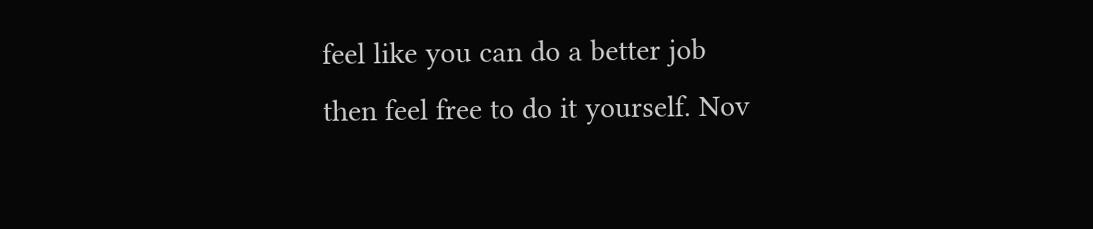feel like you can do a better job then feel free to do it yourself. Nov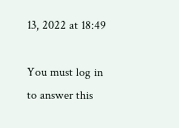13, 2022 at 18:49

You must log in to answer this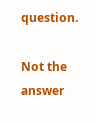question.

Not the answer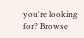you're looking for? Browse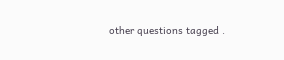other questions tagged .